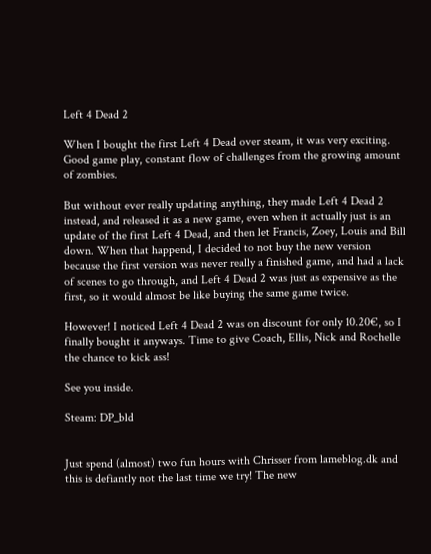Left 4 Dead 2

When I bought the first Left 4 Dead over steam, it was very exciting. Good game play, constant flow of challenges from the growing amount of zombies.

But without ever really updating anything, they made Left 4 Dead 2 instead, and released it as a new game, even when it actually just is an update of the first Left 4 Dead, and then let Francis, Zoey, Louis and Bill down. When that happend, I decided to not buy the new version because the first version was never really a finished game, and had a lack of scenes to go through, and Left 4 Dead 2 was just as expensive as the first, so it would almost be like buying the same game twice.

However! I noticed Left 4 Dead 2 was on discount for only 10.20€, so I finally bought it anyways. Time to give Coach, Ellis, Nick and Rochelle the chance to kick ass!

See you inside.

Steam: DP_bld


Just spend (almost) two fun hours with Chrisser from lameblog.dk and this is defiantly not the last time we try! The new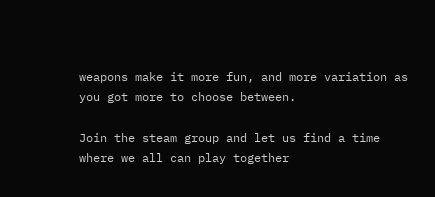weapons make it more fun, and more variation as you got more to choose between.

Join the steam group and let us find a time where we all can play together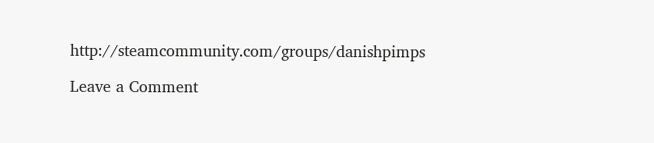http://steamcommunity.com/groups/danishpimps

Leave a Comment